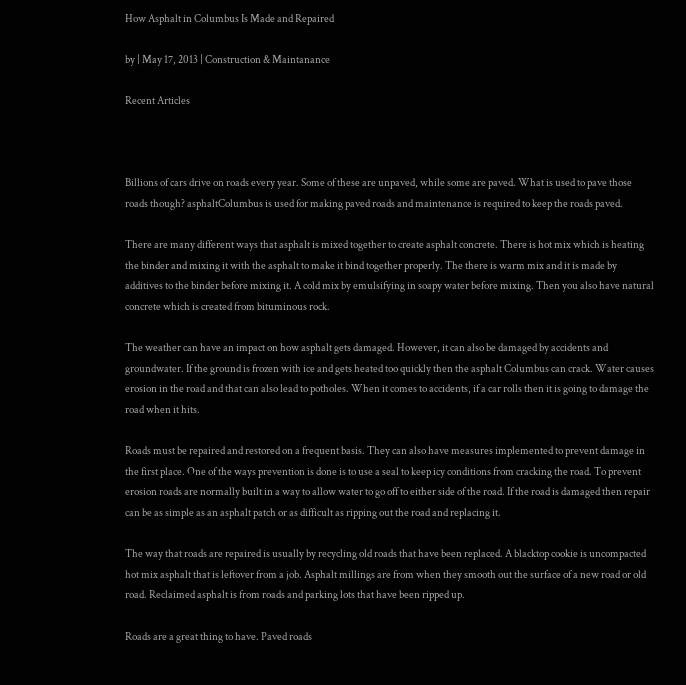How Asphalt in Columbus Is Made and Repaired

by | May 17, 2013 | Construction & Maintanance

Recent Articles



Billions of cars drive on roads every year. Some of these are unpaved, while some are paved. What is used to pave those roads though? asphaltColumbus is used for making paved roads and maintenance is required to keep the roads paved.

There are many different ways that asphalt is mixed together to create asphalt concrete. There is hot mix which is heating the binder and mixing it with the asphalt to make it bind together properly. The there is warm mix and it is made by additives to the binder before mixing it. A cold mix by emulsifying in soapy water before mixing. Then you also have natural concrete which is created from bituminous rock.

The weather can have an impact on how asphalt gets damaged. However, it can also be damaged by accidents and groundwater. If the ground is frozen with ice and gets heated too quickly then the asphalt Columbus can crack. Water causes erosion in the road and that can also lead to potholes. When it comes to accidents, if a car rolls then it is going to damage the road when it hits.

Roads must be repaired and restored on a frequent basis. They can also have measures implemented to prevent damage in the first place. One of the ways prevention is done is to use a seal to keep icy conditions from cracking the road. To prevent erosion roads are normally built in a way to allow water to go off to either side of the road. If the road is damaged then repair can be as simple as an asphalt patch or as difficult as ripping out the road and replacing it.

The way that roads are repaired is usually by recycling old roads that have been replaced. A blacktop cookie is uncompacted hot mix asphalt that is leftover from a job. Asphalt millings are from when they smooth out the surface of a new road or old road. Reclaimed asphalt is from roads and parking lots that have been ripped up.

Roads are a great thing to have. Paved roads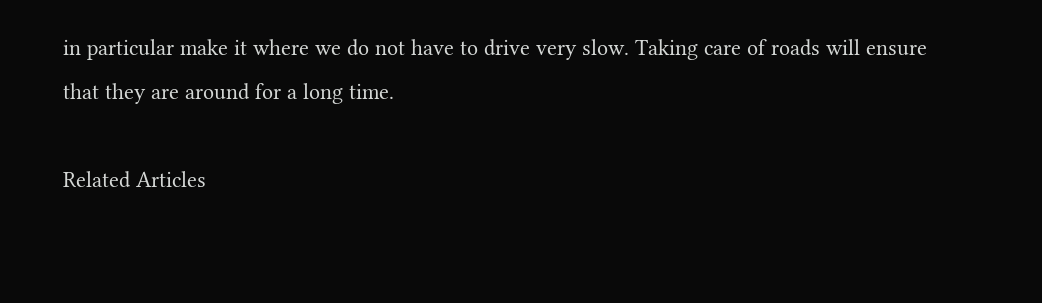in particular make it where we do not have to drive very slow. Taking care of roads will ensure that they are around for a long time.

Related Articles